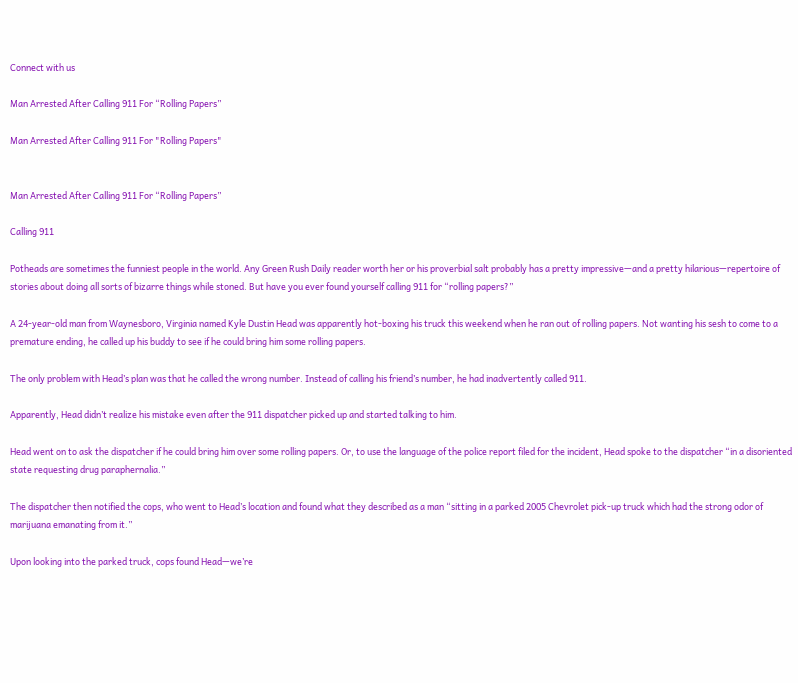Connect with us

Man Arrested After Calling 911 For “Rolling Papers”

Man Arrested After Calling 911 For "Rolling Papers"


Man Arrested After Calling 911 For “Rolling Papers”

Calling 911

Potheads are sometimes the funniest people in the world. Any Green Rush Daily reader worth her or his proverbial salt probably has a pretty impressive—and a pretty hilarious—repertoire of stories about doing all sorts of bizarre things while stoned. But have you ever found yourself calling 911 for “rolling papers?”

A 24-year-old man from Waynesboro, Virginia named Kyle Dustin Head was apparently hot-boxing his truck this weekend when he ran out of rolling papers. Not wanting his sesh to come to a premature ending, he called up his buddy to see if he could bring him some rolling papers.

The only problem with Head’s plan was that he called the wrong number. Instead of calling his friend’s number, he had inadvertently called 911.

Apparently, Head didn’t realize his mistake even after the 911 dispatcher picked up and started talking to him.

Head went on to ask the dispatcher if he could bring him over some rolling papers. Or, to use the language of the police report filed for the incident, Head spoke to the dispatcher “in a disoriented state requesting drug paraphernalia.”

The dispatcher then notified the cops, who went to Head’s location and found what they described as a man “sitting in a parked 2005 Chevrolet pick-up truck which had the strong odor of marijuana emanating from it.”

Upon looking into the parked truck, cops found Head—we’re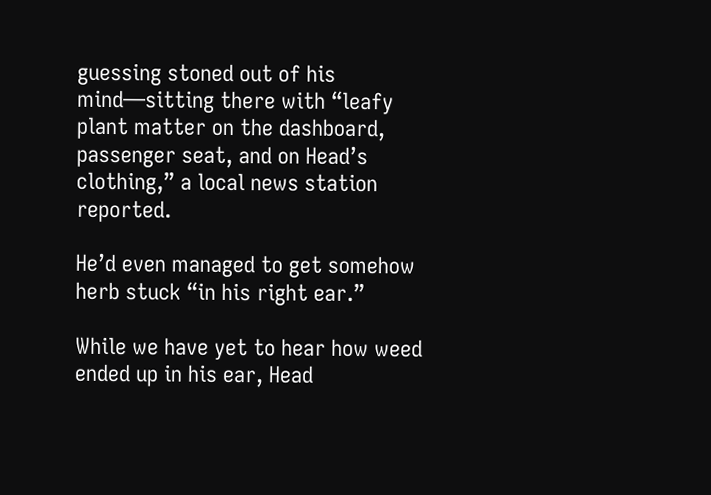guessing stoned out of his mind—sitting there with “leafy plant matter on the dashboard, passenger seat, and on Head’s clothing,” a local news station reported.

He’d even managed to get somehow herb stuck “in his right ear.”

While we have yet to hear how weed ended up in his ear, Head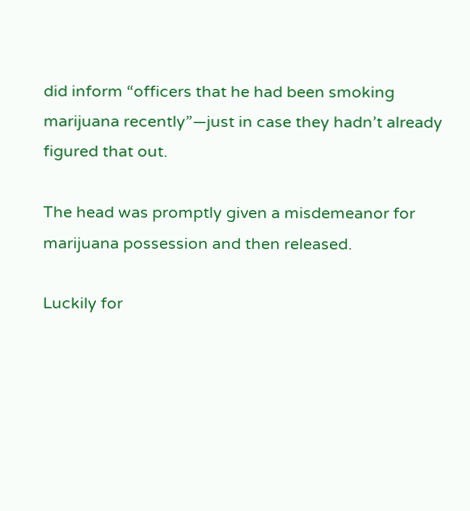did inform “officers that he had been smoking marijuana recently”—just in case they hadn’t already figured that out.

The head was promptly given a misdemeanor for marijuana possession and then released.

Luckily for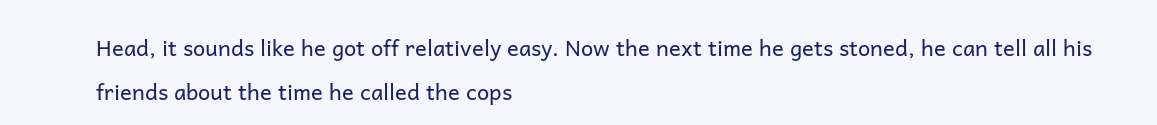Head, it sounds like he got off relatively easy. Now the next time he gets stoned, he can tell all his friends about the time he called the cops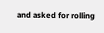and asked for rolling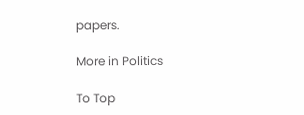papers.

More in Politics

To Top